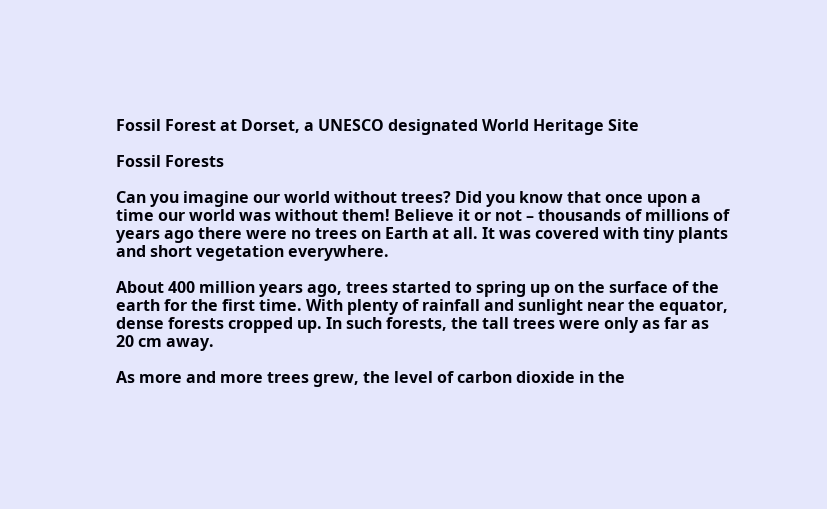Fossil Forest at Dorset, a UNESCO designated World Heritage Site

Fossil Forests

Can you imagine our world without trees? Did you know that once upon a time our world was without them! Believe it or not – thousands of millions of years ago there were no trees on Earth at all. It was covered with tiny plants and short vegetation everywhere.

About 400 million years ago, trees started to spring up on the surface of the earth for the first time. With plenty of rainfall and sunlight near the equator, dense forests cropped up. In such forests, the tall trees were only as far as 20 cm away.

As more and more trees grew, the level of carbon dioxide in the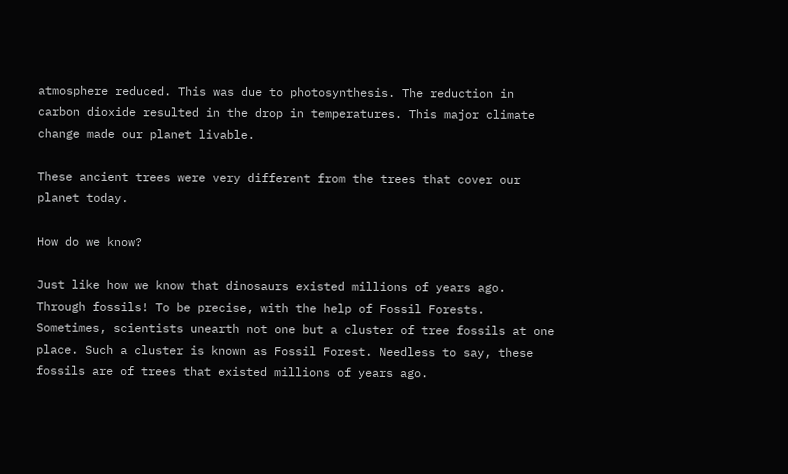atmosphere reduced. This was due to photosynthesis. The reduction in carbon dioxide resulted in the drop in temperatures. This major climate change made our planet livable.

These ancient trees were very different from the trees that cover our planet today.

How do we know?

Just like how we know that dinosaurs existed millions of years ago. Through fossils! To be precise, with the help of Fossil Forests. Sometimes, scientists unearth not one but a cluster of tree fossils at one place. Such a cluster is known as Fossil Forest. Needless to say, these fossils are of trees that existed millions of years ago.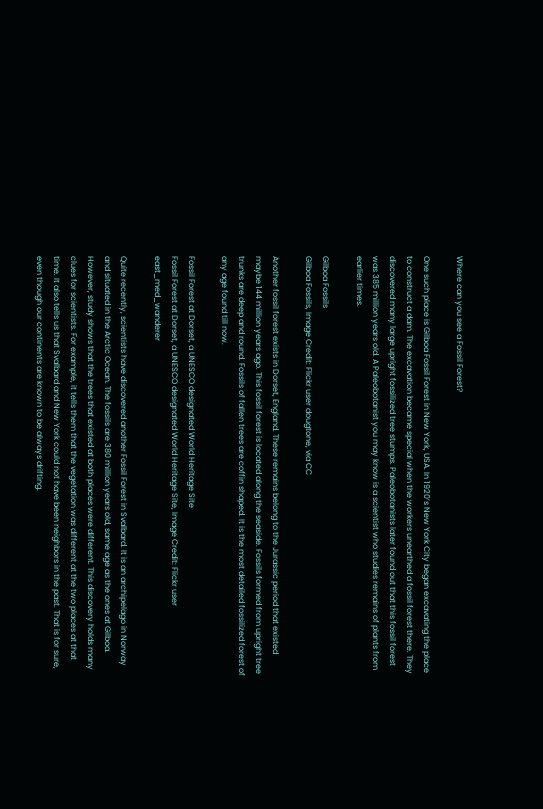Where can you see a Fossil Forest?

One such place is Gilboa Fossil Forest in New York, USA. In 1920’s New York City began excavating the place to construct a dam. The excavation became special when the workers unearthed a fossil forest there. They discovered many large upright fossilized tree stumps. Paleobotanists later found out that this fossil forest was 385 million years old. A Paleobotanist you may know is a scientist who studies remains of plants from earlier times.

Gilboa Fossils
Gilboa Fossils, Image Credit: Flickr user dougtone, via CC

Another fossil forest exists in Dorset, England. These remains belong to the Jurassic period that existed maybe 144 million years ago. This fossil forest is located along the seaside. Fossils formed from upright tree trunks are deep and round. Fossils of fallen trees are coffin shaped. It is the most detailed fossilized forest of any age found till now.

Fossil Forest at Dorset, a UNESCO designated World Heritage Site
Fossil Forest at Dorset, a UNESCO designated World Heritage Site, Image Credit: Flickr user east_med_wanderer

Quite recently, scientists have discovered another Fossil Forest in Svalbard. It is an archipelago in Norway and situated in the Arctic Ocean. The fossils are 380 million years old, same age as the ones at Gilboa. However, study shows that the trees that existed at both places were different. This discovery holds many clues for scientists. For example, it tells them that the vegetation was different at the two places at that time. It also tells us that Svalbard and New York could not have been neighbors in the past. That is for sure, even though our continents are known to be always drifting.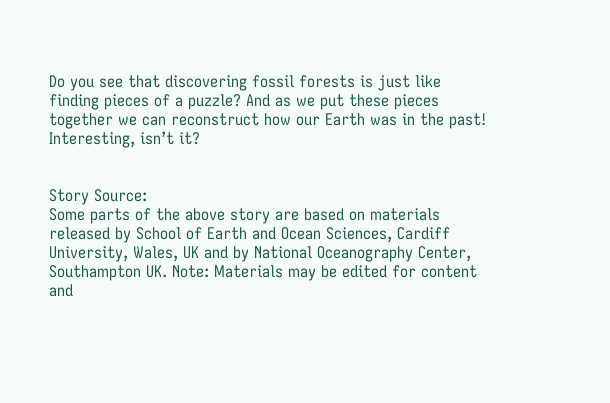Do you see that discovering fossil forests is just like finding pieces of a puzzle? And as we put these pieces together we can reconstruct how our Earth was in the past! Interesting, isn’t it?


Story Source:
Some parts of the above story are based on materials released by School of Earth and Ocean Sciences, Cardiff University, Wales, UK and by National Oceanography Center, Southampton UK. Note: Materials may be edited for content and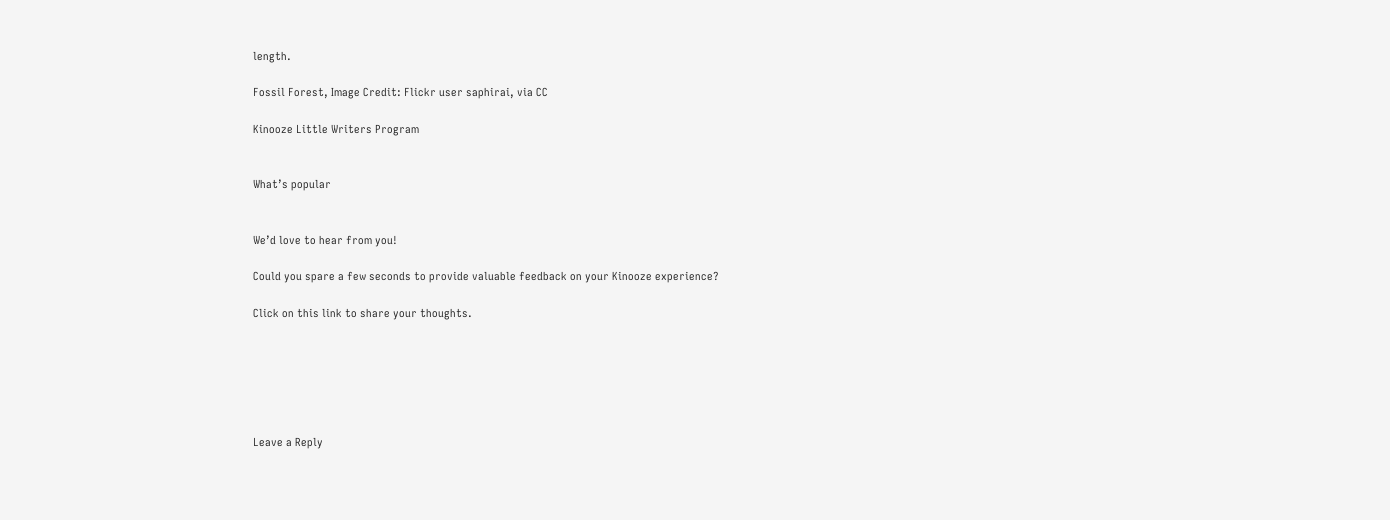length.

Fossil Forest, Image Credit: Flickr user saphirai, via CC

Kinooze Little Writers Program


What’s popular


We’d love to hear from you!

Could you spare a few seconds to provide valuable feedback on your Kinooze experience?

Click on this link to share your thoughts.






Leave a Reply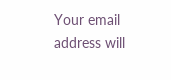Your email address will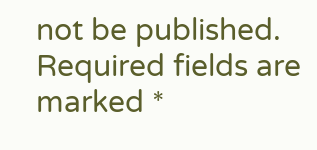not be published. Required fields are marked *